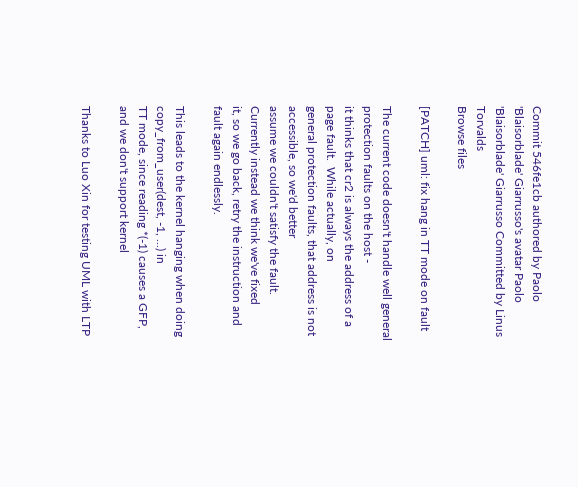Commit 546fe1cb authored by Paolo 'Blaisorblade' Giarrusso's avatar Paolo 'Blaisorblade' Giarrusso Committed by Linus Torvalds
Browse files

[PATCH] uml: fix hang in TT mode on fault

The current code doesn't handle well general protection faults on the host -
it thinks that cr2 is always the address of a page fault.  While actually, on
general protection faults, that address is not accessible, so we'd better
assume we couldn't satisfy the fault.  Currently instead we think we've fixed
it, so we go back, retry the instruction and fault again endlessly.

This leads to the kernel hanging when doing copy_from_user(dest, -1, ...) in
TT mode, since reading *(-1) causes a GFP, and we don't support kernel

Thanks to Luo Xin for testing UML with LTP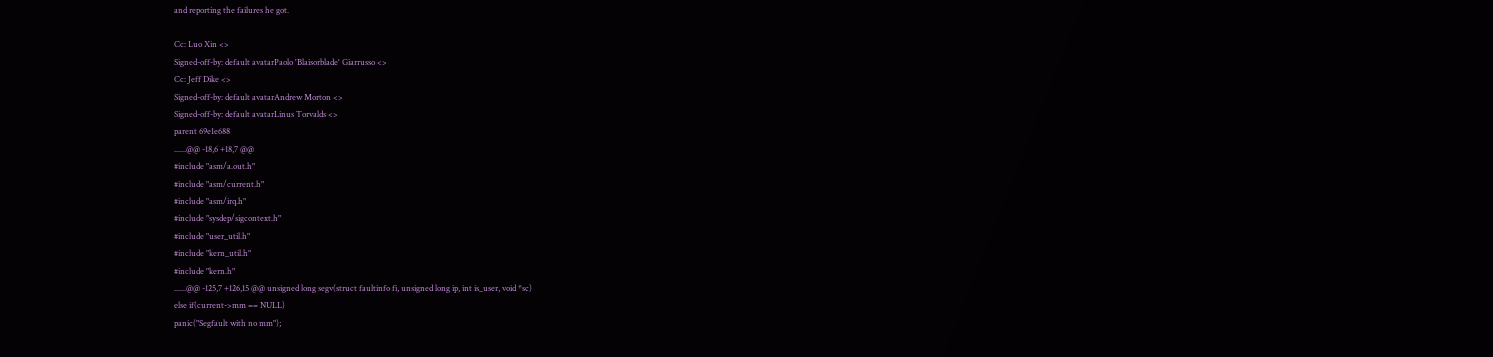and reporting the failures he got.

Cc: Luo Xin <>
Signed-off-by: default avatarPaolo 'Blaisorblade' Giarrusso <>
Cc: Jeff Dike <>
Signed-off-by: default avatarAndrew Morton <>
Signed-off-by: default avatarLinus Torvalds <>
parent 69e1e688
......@@ -18,6 +18,7 @@
#include "asm/a.out.h"
#include "asm/current.h"
#include "asm/irq.h"
#include "sysdep/sigcontext.h"
#include "user_util.h"
#include "kern_util.h"
#include "kern.h"
......@@ -125,7 +126,15 @@ unsigned long segv(struct faultinfo fi, unsigned long ip, int is_user, void *sc)
else if(current->mm == NULL)
panic("Segfault with no mm");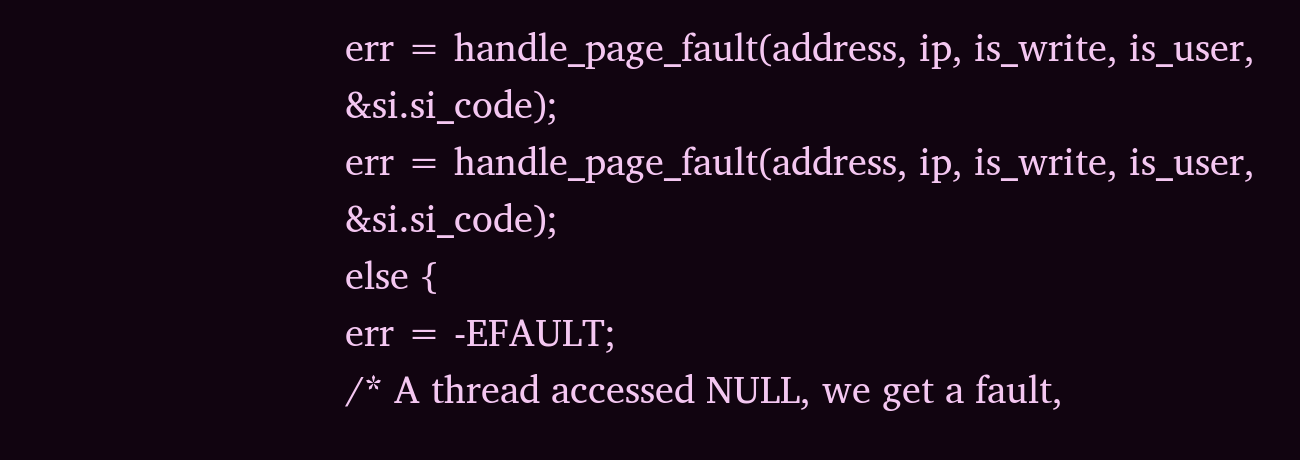err = handle_page_fault(address, ip, is_write, is_user, &si.si_code);
err = handle_page_fault(address, ip, is_write, is_user, &si.si_code);
else {
err = -EFAULT;
/* A thread accessed NULL, we get a fault,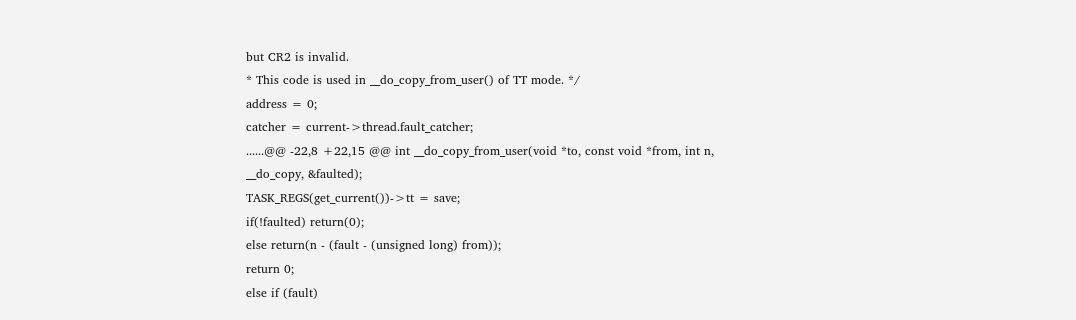but CR2 is invalid.
* This code is used in __do_copy_from_user() of TT mode. */
address = 0;
catcher = current->thread.fault_catcher;
......@@ -22,8 +22,15 @@ int __do_copy_from_user(void *to, const void *from, int n,
__do_copy, &faulted);
TASK_REGS(get_current())->tt = save;
if(!faulted) return(0);
else return(n - (fault - (unsigned long) from));
return 0;
else if (fault)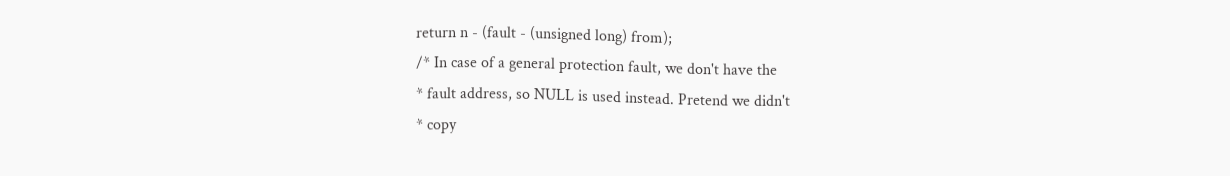return n - (fault - (unsigned long) from);
/* In case of a general protection fault, we don't have the
* fault address, so NULL is used instead. Pretend we didn't
* copy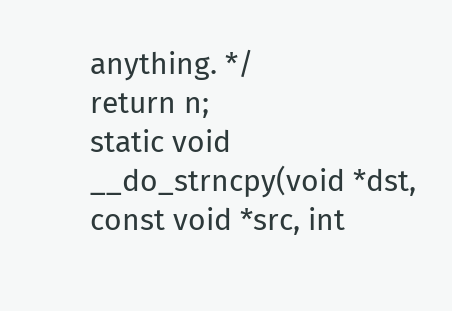anything. */
return n;
static void __do_strncpy(void *dst, const void *src, int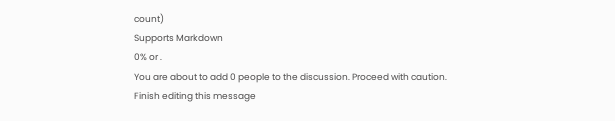count)
Supports Markdown
0% or .
You are about to add 0 people to the discussion. Proceed with caution.
Finish editing this message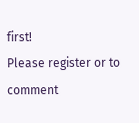first!
Please register or to comment